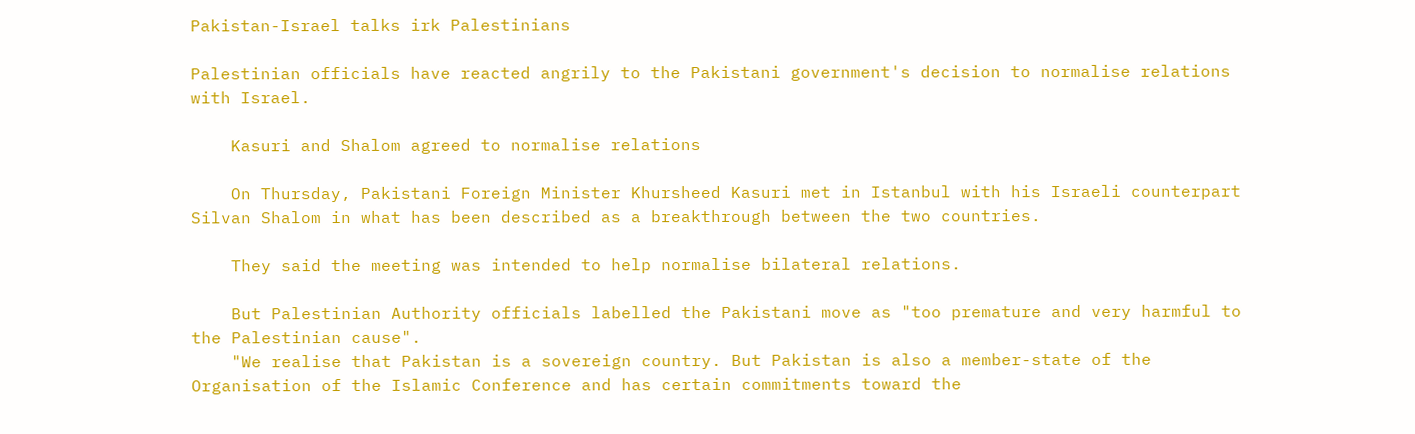Pakistan-Israel talks irk Palestinians

Palestinian officials have reacted angrily to the Pakistani government's decision to normalise relations with Israel.

    Kasuri and Shalom agreed to normalise relations

    On Thursday, Pakistani Foreign Minister Khursheed Kasuri met in Istanbul with his Israeli counterpart Silvan Shalom in what has been described as a breakthrough between the two countries.

    They said the meeting was intended to help normalise bilateral relations.

    But Palestinian Authority officials labelled the Pakistani move as "too premature and very harmful to the Palestinian cause".
    "We realise that Pakistan is a sovereign country. But Pakistan is also a member-state of the Organisation of the Islamic Conference and has certain commitments toward the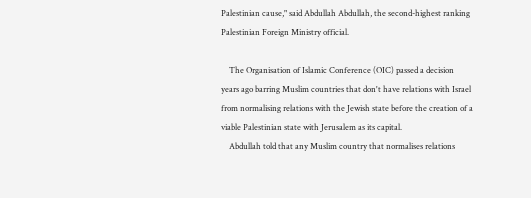Palestinian cause," said Abdullah Abdullah, the second-highest ranking Palestinian Foreign Ministry official.

    The Organisation of Islamic Conference (OIC) passed a decision years ago barring Muslim countries that don't have relations with Israel from normalising relations with the Jewish state before the creation of a viable Palestinian state with Jerusalem as its capital.
    Abdullah told that any Muslim country that normalises relations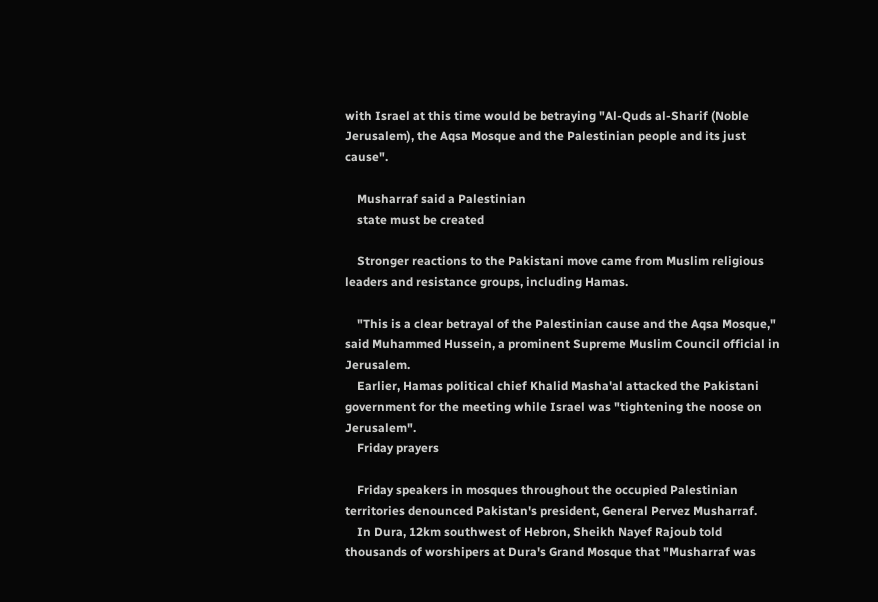with Israel at this time would be betraying "Al-Quds al-Sharif (Noble Jerusalem), the Aqsa Mosque and the Palestinian people and its just cause".

    Musharraf said a Palestinian
    state must be created

    Stronger reactions to the Pakistani move came from Muslim religious leaders and resistance groups, including Hamas.

    "This is a clear betrayal of the Palestinian cause and the Aqsa Mosque," said Muhammed Hussein, a prominent Supreme Muslim Council official in Jerusalem.
    Earlier, Hamas political chief Khalid Masha'al attacked the Pakistani government for the meeting while Israel was "tightening the noose on Jerusalem".
    Friday prayers

    Friday speakers in mosques throughout the occupied Palestinian territories denounced Pakistan's president, General Pervez Musharraf.
    In Dura, 12km southwest of Hebron, Sheikh Nayef Rajoub told thousands of worshipers at Dura's Grand Mosque that "Musharraf was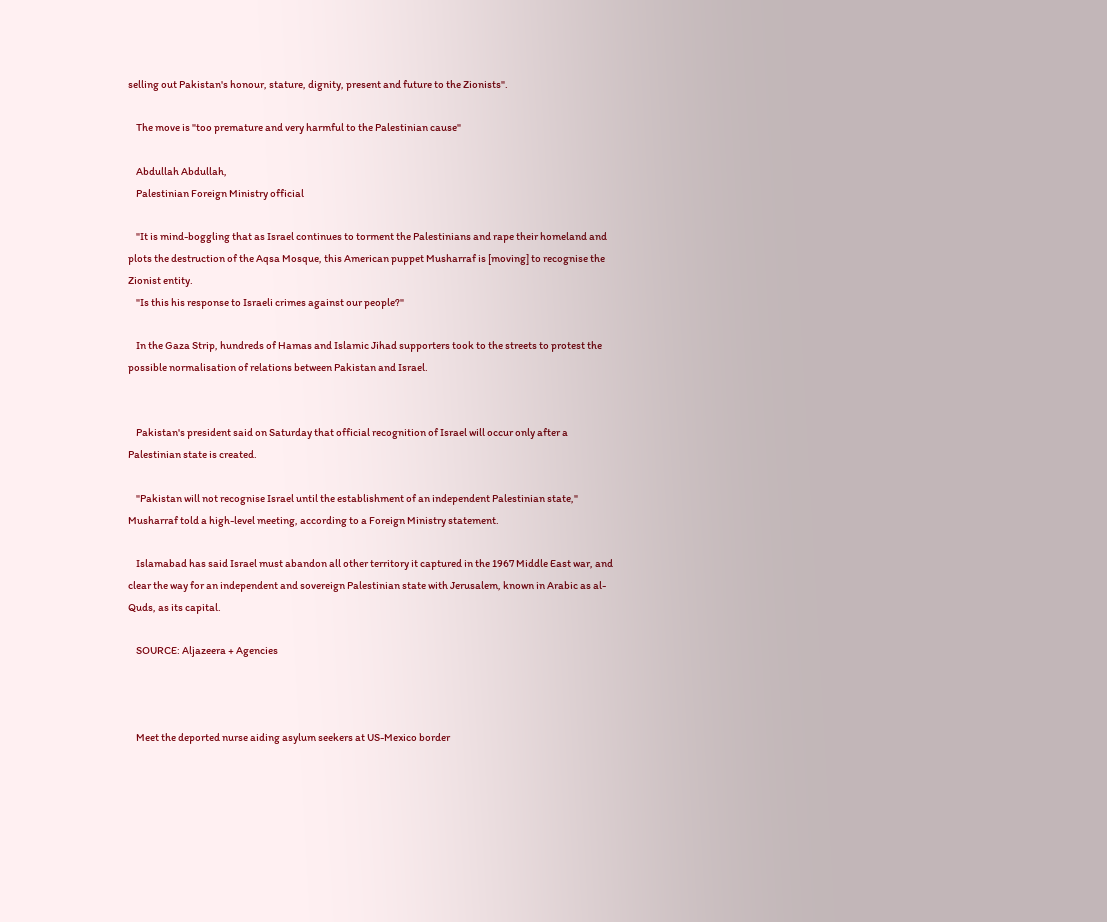selling out Pakistan's honour, stature, dignity, present and future to the Zionists".

    The move is "too premature and very harmful to the Palestinian cause"

    Abdullah Abdullah,
    Palestinian Foreign Ministry official

    "It is mind-boggling that as Israel continues to torment the Palestinians and rape their homeland and plots the destruction of the Aqsa Mosque, this American puppet Musharraf is [moving] to recognise the Zionist entity.
    "Is this his response to Israeli crimes against our people?"

    In the Gaza Strip, hundreds of Hamas and Islamic Jihad supporters took to the streets to protest the possible normalisation of relations between Pakistan and Israel.


    Pakistan's president said on Saturday that official recognition of Israel will occur only after a Palestinian state is created.

    "Pakistan will not recognise Israel until the establishment of an independent Palestinian state," Musharraf told a high-level meeting, according to a Foreign Ministry statement.

    Islamabad has said Israel must abandon all other territory it captured in the 1967 Middle East war, and clear the way for an independent and sovereign Palestinian state with Jerusalem, known in Arabic as al-Quds, as its capital.

    SOURCE: Aljazeera + Agencies



    Meet the deported nurse aiding asylum seekers at US-Mexico border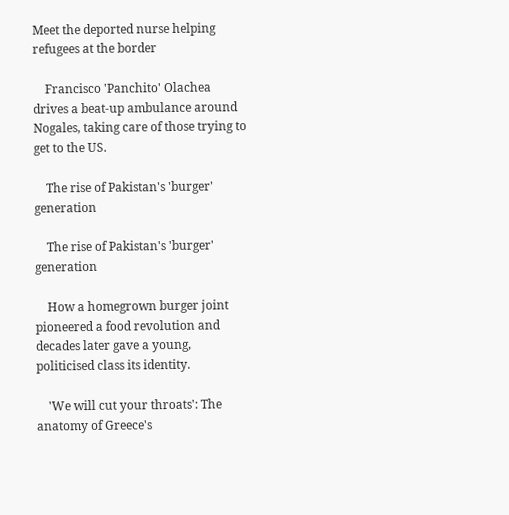Meet the deported nurse helping refugees at the border

    Francisco 'Panchito' Olachea drives a beat-up ambulance around Nogales, taking care of those trying to get to the US.

    The rise of Pakistan's 'burger' generation

    The rise of Pakistan's 'burger' generation

    How a homegrown burger joint pioneered a food revolution and decades later gave a young, politicised class its identity.

    'We will cut your throats': The anatomy of Greece's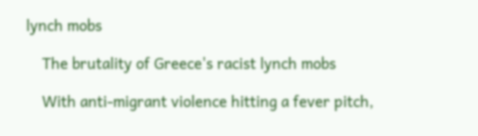lynch mobs

    The brutality of Greece's racist lynch mobs

    With anti-migrant violence hitting a fever pitch,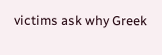victims ask why Greek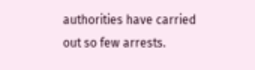authorities have carried out so few arrests.